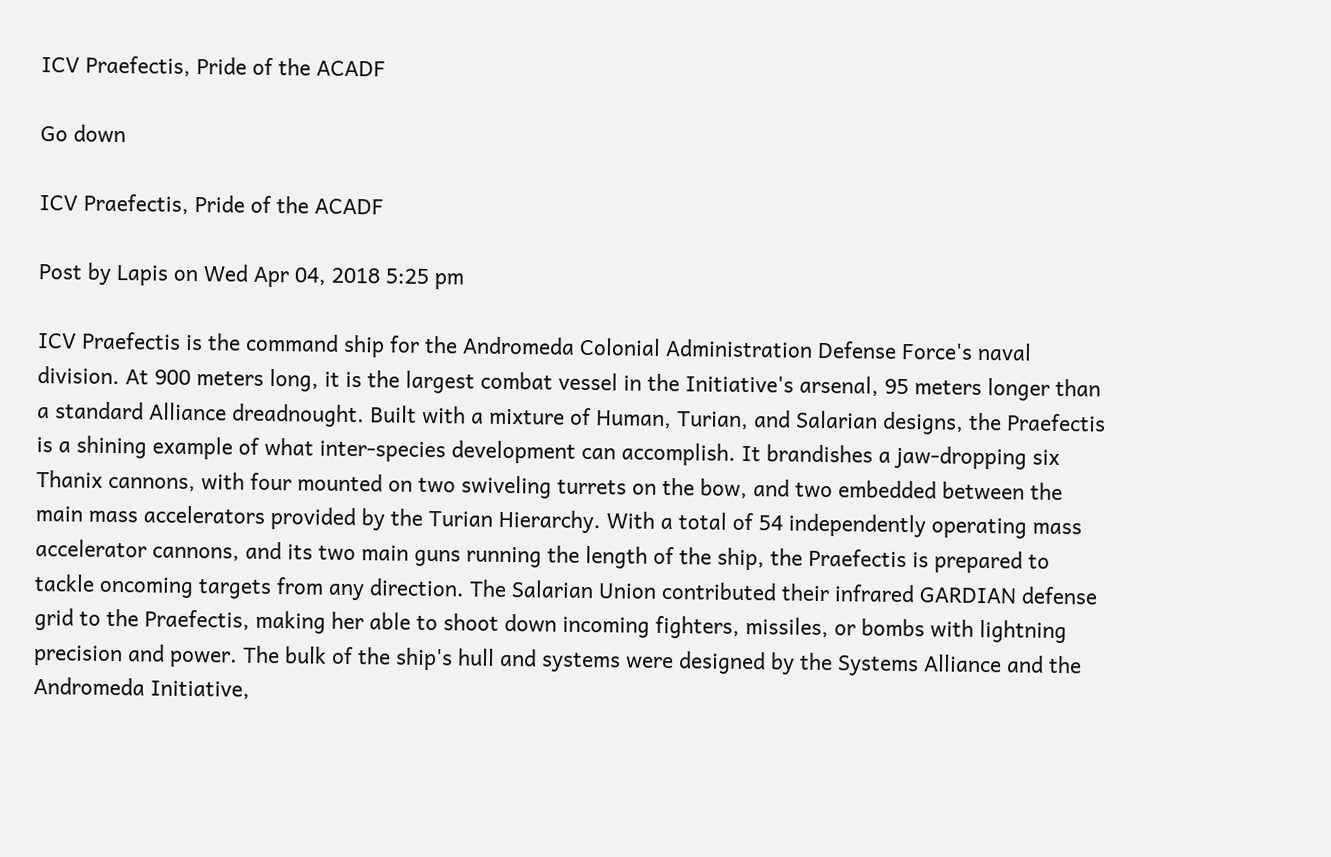ICV Praefectis, Pride of the ACADF

Go down

ICV Praefectis, Pride of the ACADF

Post by Lapis on Wed Apr 04, 2018 5:25 pm

ICV Praefectis is the command ship for the Andromeda Colonial Administration Defense Force's naval division. At 900 meters long, it is the largest combat vessel in the Initiative's arsenal, 95 meters longer than a standard Alliance dreadnought. Built with a mixture of Human, Turian, and Salarian designs, the Praefectis is a shining example of what inter-species development can accomplish. It brandishes a jaw-dropping six Thanix cannons, with four mounted on two swiveling turrets on the bow, and two embedded between the main mass accelerators provided by the Turian Hierarchy. With a total of 54 independently operating mass accelerator cannons, and its two main guns running the length of the ship, the Praefectis is prepared to tackle oncoming targets from any direction. The Salarian Union contributed their infrared GARDIAN defense grid to the Praefectis, making her able to shoot down incoming fighters, missiles, or bombs with lightning precision and power. The bulk of the ship's hull and systems were designed by the Systems Alliance and the Andromeda Initiative,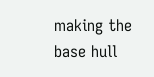making the base hull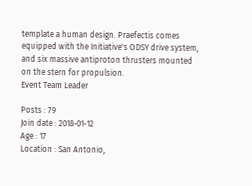template a human design. Praefectis comes equipped with the Initiative's ODSY drive system, and six massive antiproton thrusters mounted on the stern for propulsion.
Event Team Leader

Posts : 79
Join date : 2018-01-12
Age : 17
Location : San Antonio,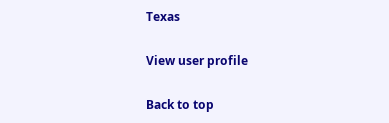Texas

View user profile

Back to top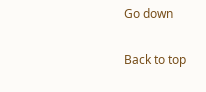Go down

Back to top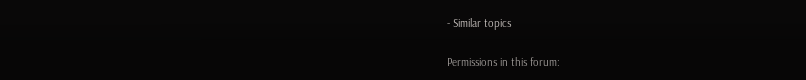- Similar topics

Permissions in this forum: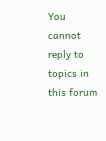You cannot reply to topics in this forum